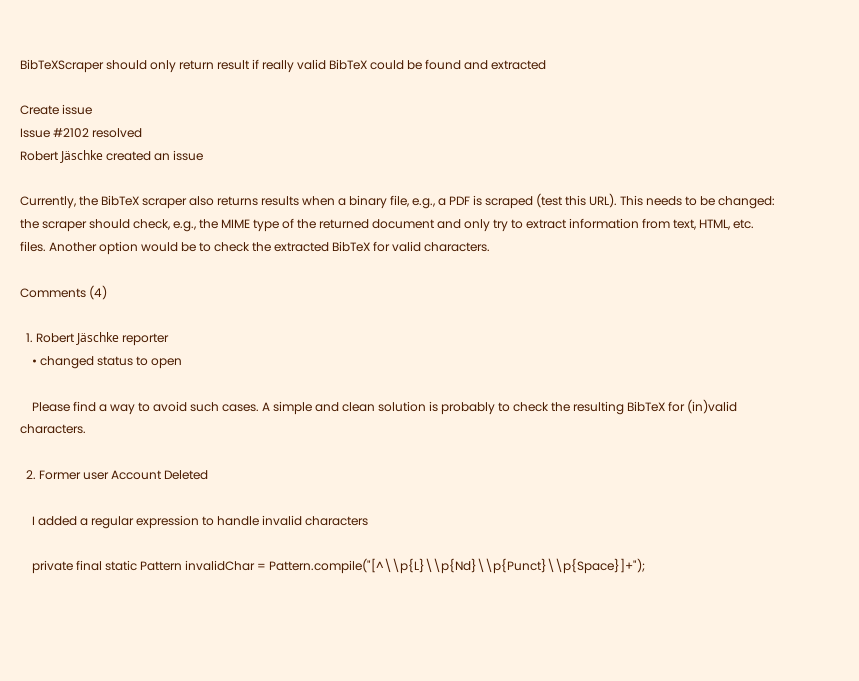BibTeXScraper should only return result if really valid BibTeX could be found and extracted

Create issue
Issue #2102 resolved
Robert Jäschke created an issue

Currently, the BibTeX scraper also returns results when a binary file, e.g., a PDF is scraped (test this URL). This needs to be changed: the scraper should check, e.g., the MIME type of the returned document and only try to extract information from text, HTML, etc. files. Another option would be to check the extracted BibTeX for valid characters.

Comments (4)

  1. Robert Jäschke reporter
    • changed status to open

    Please find a way to avoid such cases. A simple and clean solution is probably to check the resulting BibTeX for (in)valid characters.

  2. Former user Account Deleted

    I added a regular expression to handle invalid characters

    private final static Pattern invalidChar = Pattern.compile("[^\\p{L}\\p{Nd}\\p{Punct}\\p{Space}]+");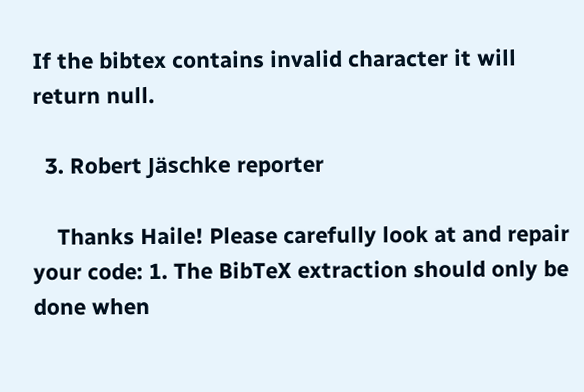If the bibtex contains invalid character it will return null.

  3. Robert Jäschke reporter

    Thanks Haile! Please carefully look at and repair your code: 1. The BibTeX extraction should only be done when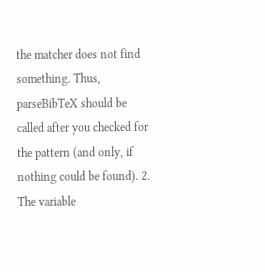the matcher does not find something. Thus, parseBibTeX should be called after you checked for the pattern (and only, if nothing could be found). 2. The variable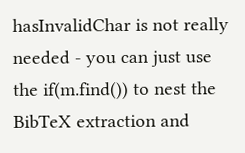hasInvalidChar is not really needed - you can just use the if(m.find()) to nest the BibTeX extraction and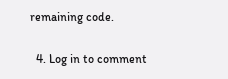remaining code.

  4. Log in to comment